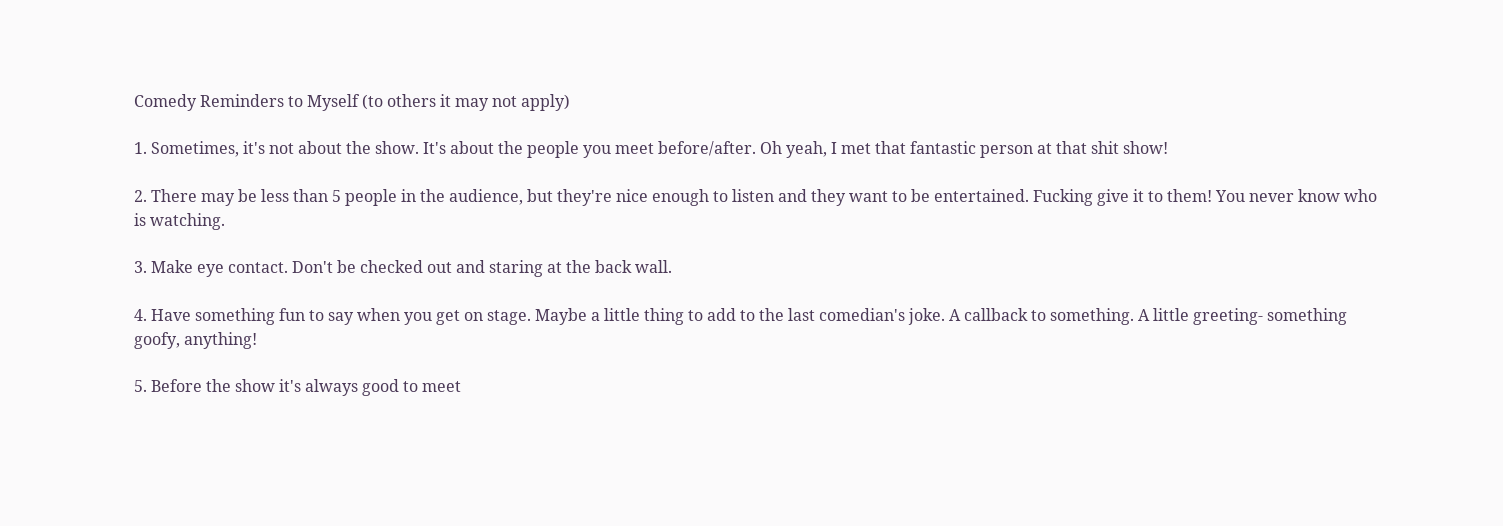Comedy Reminders to Myself (to others it may not apply)

1. Sometimes, it's not about the show. It's about the people you meet before/after. Oh yeah, I met that fantastic person at that shit show!

2. There may be less than 5 people in the audience, but they're nice enough to listen and they want to be entertained. Fucking give it to them! You never know who is watching.

3. Make eye contact. Don't be checked out and staring at the back wall.

4. Have something fun to say when you get on stage. Maybe a little thing to add to the last comedian's joke. A callback to something. A little greeting- something goofy, anything!

5. Before the show it's always good to meet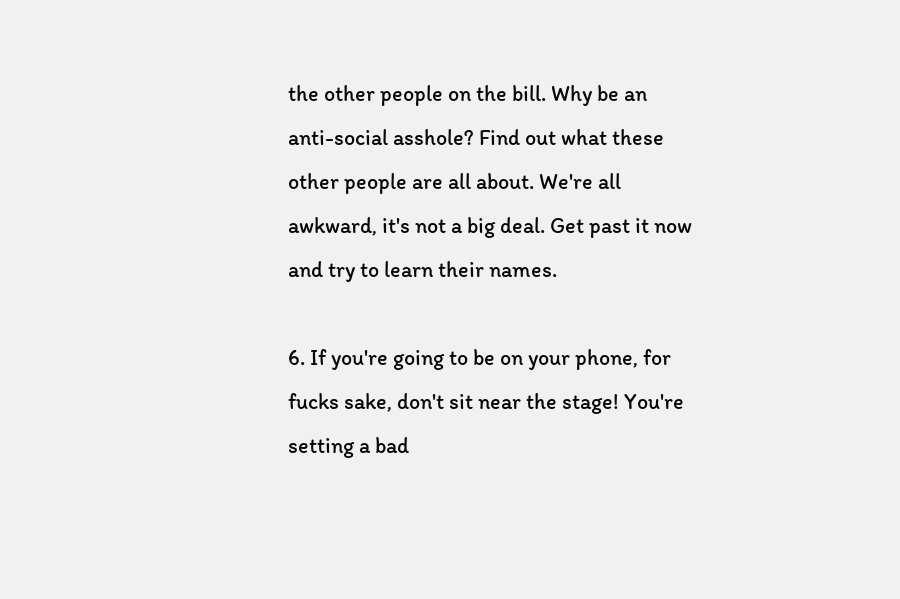the other people on the bill. Why be an anti-social asshole? Find out what these other people are all about. We're all awkward, it's not a big deal. Get past it now and try to learn their names.

6. If you're going to be on your phone, for fucks sake, don't sit near the stage! You're setting a bad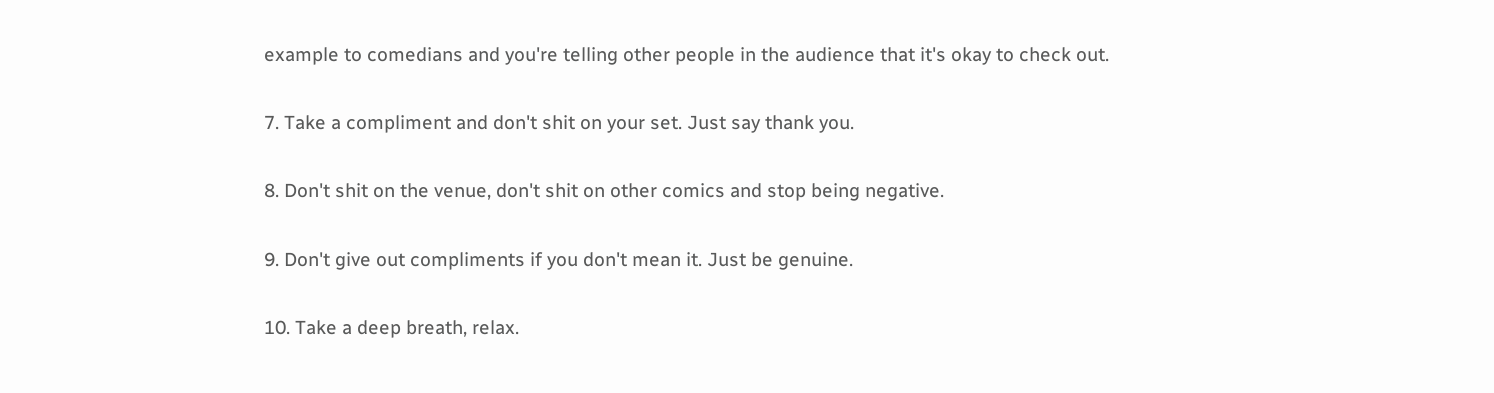example to comedians and you're telling other people in the audience that it's okay to check out.

7. Take a compliment and don't shit on your set. Just say thank you.

8. Don't shit on the venue, don't shit on other comics and stop being negative.

9. Don't give out compliments if you don't mean it. Just be genuine.

10. Take a deep breath, relax.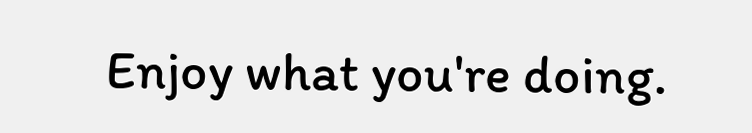Enjoy what you're doing.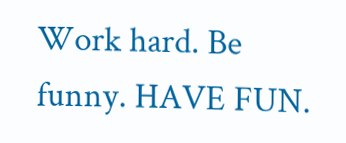Work hard. Be funny. HAVE FUN.